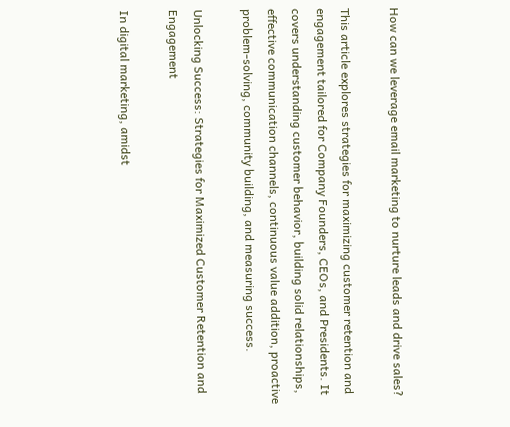How can we leverage email marketing to nurture leads and drive sales?

This article explores strategies for maximizing customer retention and engagement tailored for Company Founders, CEOs, and Presidents. It covers understanding customer behavior, building solid relationships, effective communication channels, continuous value addition, proactive problem-solving, community building, and measuring success.

Unlocking Success: Strategies for Maximized Customer Retention and Engagement

In digital marketing, amidst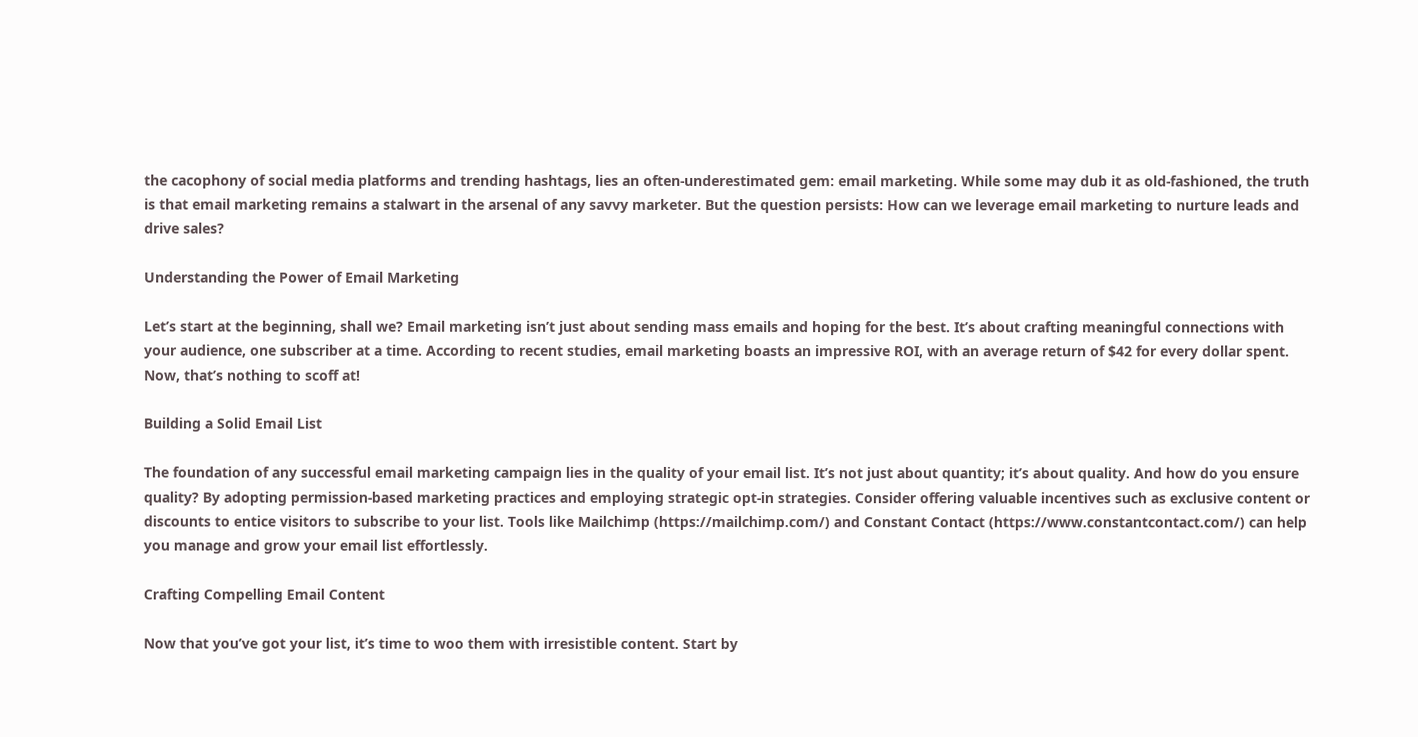the cacophony of social media platforms and trending hashtags, lies an often-underestimated gem: email marketing. While some may dub it as old-fashioned, the truth is that email marketing remains a stalwart in the arsenal of any savvy marketer. But the question persists: How can we leverage email marketing to nurture leads and drive sales?

Understanding the Power of Email Marketing

Let’s start at the beginning, shall we? Email marketing isn’t just about sending mass emails and hoping for the best. It’s about crafting meaningful connections with your audience, one subscriber at a time. According to recent studies, email marketing boasts an impressive ROI, with an average return of $42 for every dollar spent. Now, that’s nothing to scoff at!

Building a Solid Email List

The foundation of any successful email marketing campaign lies in the quality of your email list. It’s not just about quantity; it’s about quality. And how do you ensure quality? By adopting permission-based marketing practices and employing strategic opt-in strategies. Consider offering valuable incentives such as exclusive content or discounts to entice visitors to subscribe to your list. Tools like Mailchimp (https://mailchimp.com/) and Constant Contact (https://www.constantcontact.com/) can help you manage and grow your email list effortlessly.

Crafting Compelling Email Content

Now that you’ve got your list, it’s time to woo them with irresistible content. Start by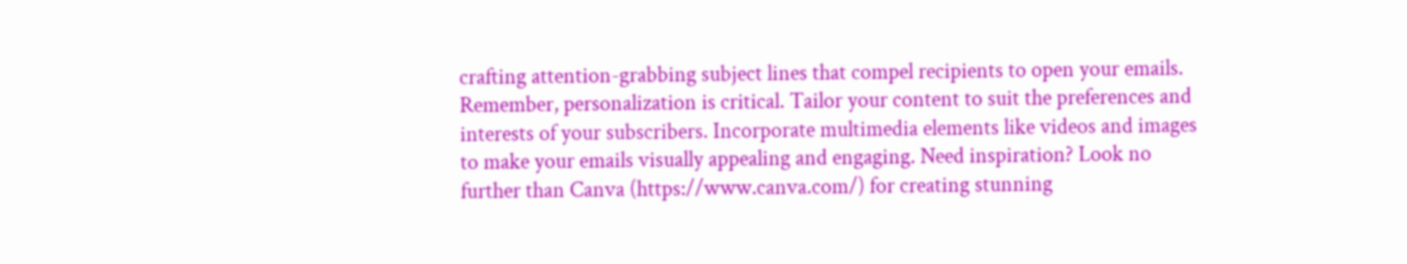crafting attention-grabbing subject lines that compel recipients to open your emails. Remember, personalization is critical. Tailor your content to suit the preferences and interests of your subscribers. Incorporate multimedia elements like videos and images to make your emails visually appealing and engaging. Need inspiration? Look no further than Canva (https://www.canva.com/) for creating stunning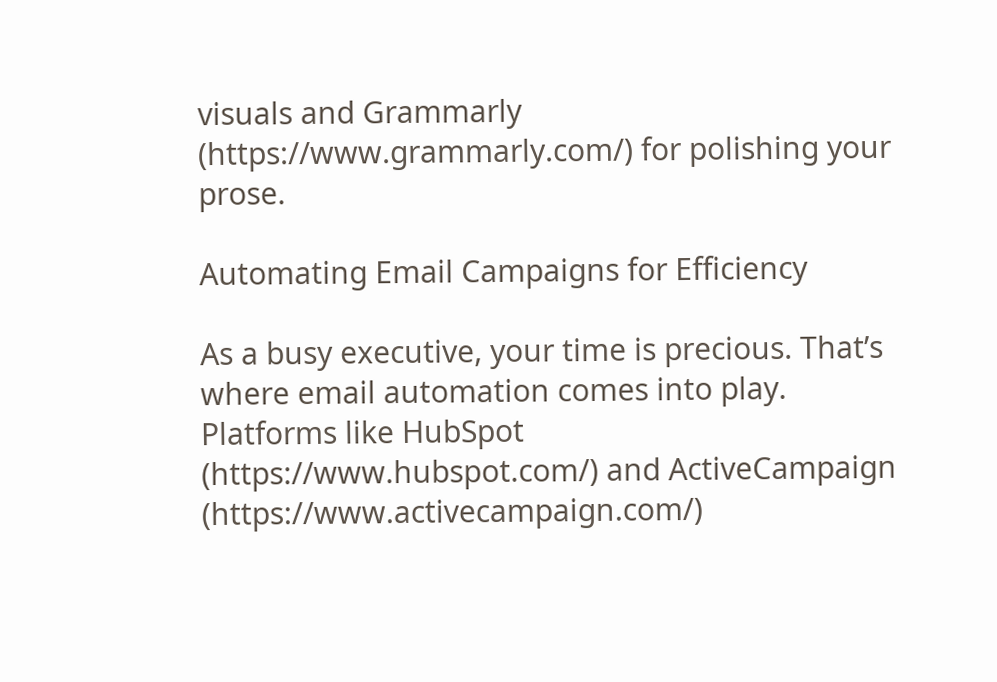visuals and Grammarly (https://www.grammarly.com/) for polishing your prose.

Automating Email Campaigns for Efficiency

As a busy executive, your time is precious. That’s where email automation comes into play. Platforms like HubSpot (https://www.hubspot.com/) and ActiveCampaign (https://www.activecampaign.com/)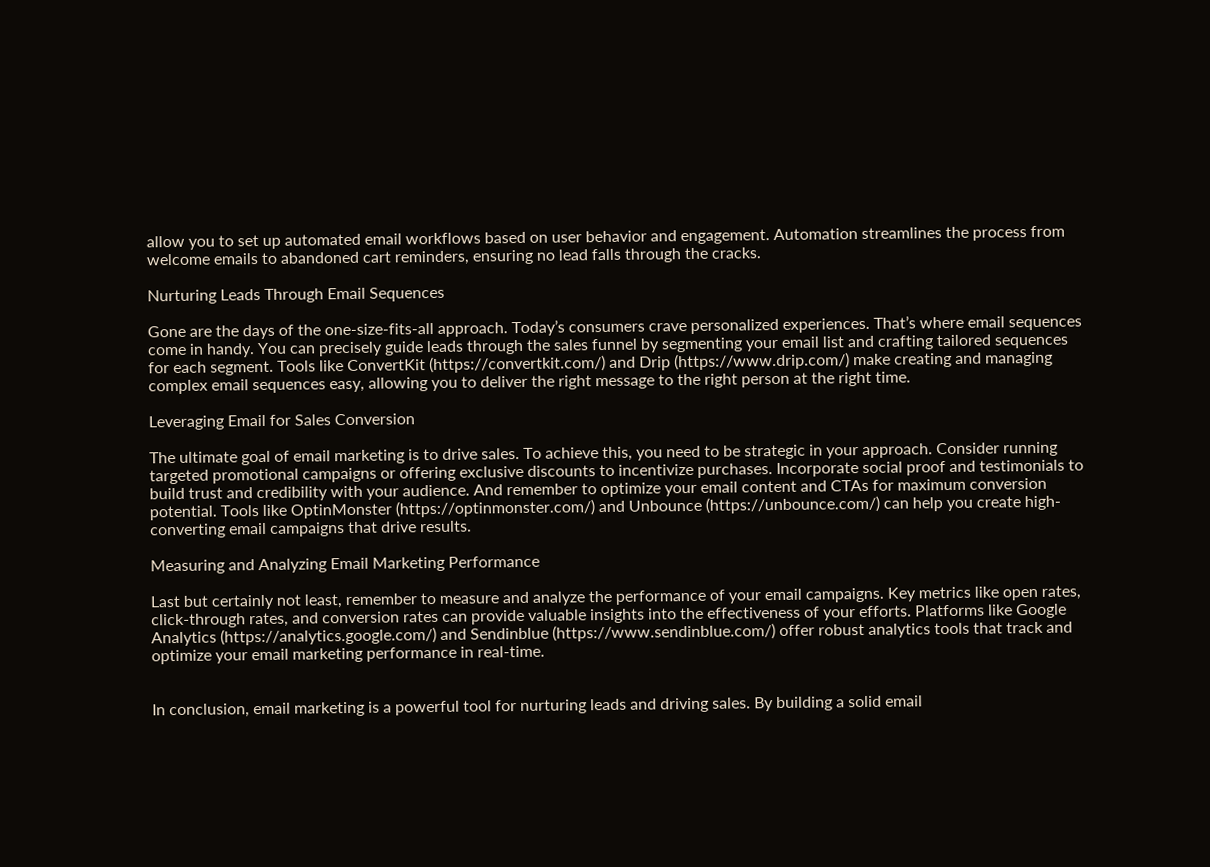allow you to set up automated email workflows based on user behavior and engagement. Automation streamlines the process from welcome emails to abandoned cart reminders, ensuring no lead falls through the cracks.

Nurturing Leads Through Email Sequences

Gone are the days of the one-size-fits-all approach. Today’s consumers crave personalized experiences. That’s where email sequences come in handy. You can precisely guide leads through the sales funnel by segmenting your email list and crafting tailored sequences for each segment. Tools like ConvertKit (https://convertkit.com/) and Drip (https://www.drip.com/) make creating and managing complex email sequences easy, allowing you to deliver the right message to the right person at the right time.

Leveraging Email for Sales Conversion

The ultimate goal of email marketing is to drive sales. To achieve this, you need to be strategic in your approach. Consider running targeted promotional campaigns or offering exclusive discounts to incentivize purchases. Incorporate social proof and testimonials to build trust and credibility with your audience. And remember to optimize your email content and CTAs for maximum conversion potential. Tools like OptinMonster (https://optinmonster.com/) and Unbounce (https://unbounce.com/) can help you create high-converting email campaigns that drive results.

Measuring and Analyzing Email Marketing Performance

Last but certainly not least, remember to measure and analyze the performance of your email campaigns. Key metrics like open rates, click-through rates, and conversion rates can provide valuable insights into the effectiveness of your efforts. Platforms like Google Analytics (https://analytics.google.com/) and Sendinblue (https://www.sendinblue.com/) offer robust analytics tools that track and optimize your email marketing performance in real-time.


In conclusion, email marketing is a powerful tool for nurturing leads and driving sales. By building a solid email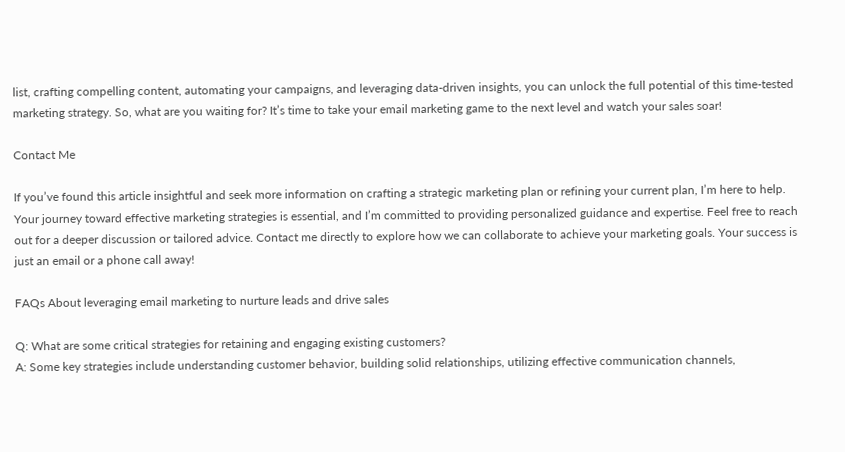list, crafting compelling content, automating your campaigns, and leveraging data-driven insights, you can unlock the full potential of this time-tested marketing strategy. So, what are you waiting for? It’s time to take your email marketing game to the next level and watch your sales soar!

Contact Me

If you’ve found this article insightful and seek more information on crafting a strategic marketing plan or refining your current plan, I’m here to help. Your journey toward effective marketing strategies is essential, and I’m committed to providing personalized guidance and expertise. Feel free to reach out for a deeper discussion or tailored advice. Contact me directly to explore how we can collaborate to achieve your marketing goals. Your success is just an email or a phone call away!

FAQs About leveraging email marketing to nurture leads and drive sales

Q: What are some critical strategies for retaining and engaging existing customers?
A: Some key strategies include understanding customer behavior, building solid relationships, utilizing effective communication channels,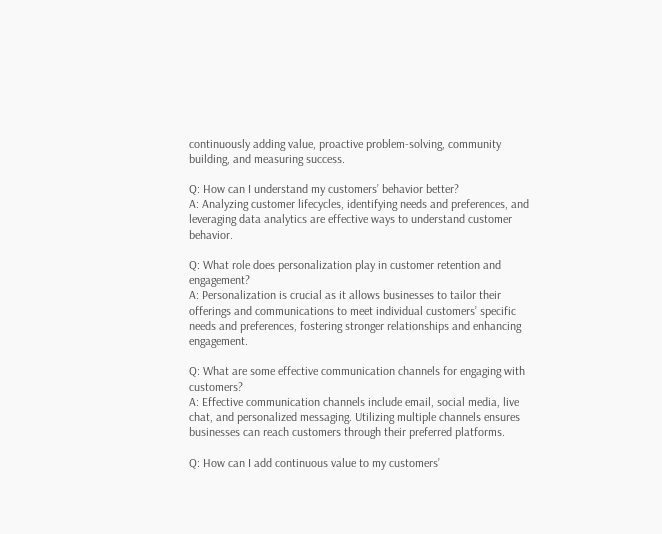continuously adding value, proactive problem-solving, community building, and measuring success.

Q: How can I understand my customers’ behavior better?
A: Analyzing customer lifecycles, identifying needs and preferences, and leveraging data analytics are effective ways to understand customer behavior.

Q: What role does personalization play in customer retention and engagement?
A: Personalization is crucial as it allows businesses to tailor their offerings and communications to meet individual customers’ specific needs and preferences, fostering stronger relationships and enhancing engagement.

Q: What are some effective communication channels for engaging with customers?
A: Effective communication channels include email, social media, live chat, and personalized messaging. Utilizing multiple channels ensures businesses can reach customers through their preferred platforms.

Q: How can I add continuous value to my customers’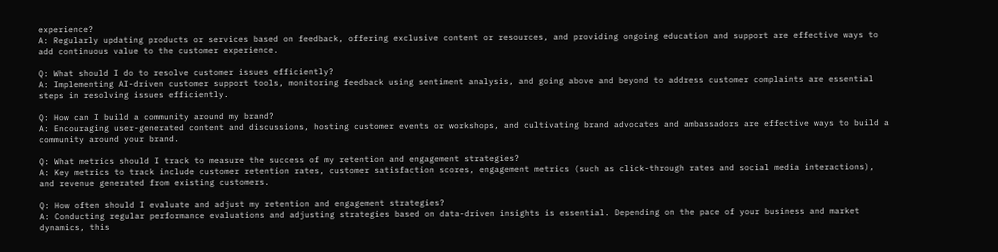experience?
A: Regularly updating products or services based on feedback, offering exclusive content or resources, and providing ongoing education and support are effective ways to add continuous value to the customer experience.

Q: What should I do to resolve customer issues efficiently?
A: Implementing AI-driven customer support tools, monitoring feedback using sentiment analysis, and going above and beyond to address customer complaints are essential steps in resolving issues efficiently.

Q: How can I build a community around my brand?
A: Encouraging user-generated content and discussions, hosting customer events or workshops, and cultivating brand advocates and ambassadors are effective ways to build a community around your brand.

Q: What metrics should I track to measure the success of my retention and engagement strategies?
A: Key metrics to track include customer retention rates, customer satisfaction scores, engagement metrics (such as click-through rates and social media interactions), and revenue generated from existing customers.

Q: How often should I evaluate and adjust my retention and engagement strategies?
A: Conducting regular performance evaluations and adjusting strategies based on data-driven insights is essential. Depending on the pace of your business and market dynamics, this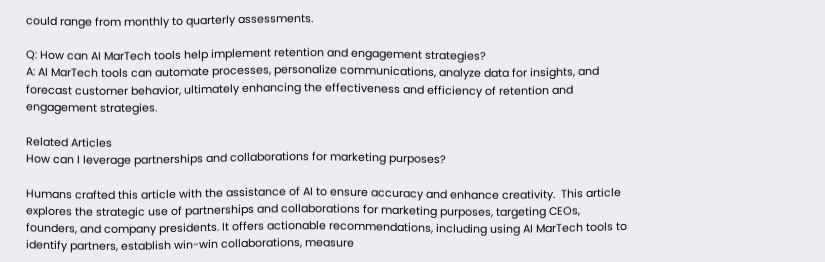could range from monthly to quarterly assessments.

Q: How can AI MarTech tools help implement retention and engagement strategies?
A: AI MarTech tools can automate processes, personalize communications, analyze data for insights, and forecast customer behavior, ultimately enhancing the effectiveness and efficiency of retention and engagement strategies.

Related Articles
How can I leverage partnerships and collaborations for marketing purposes?

Humans crafted this article with the assistance of AI to ensure accuracy and enhance creativity.  This article explores the strategic use of partnerships and collaborations for marketing purposes, targeting CEOs, founders, and company presidents. It offers actionable recommendations, including using AI MarTech tools to identify partners, establish win-win collaborations, measure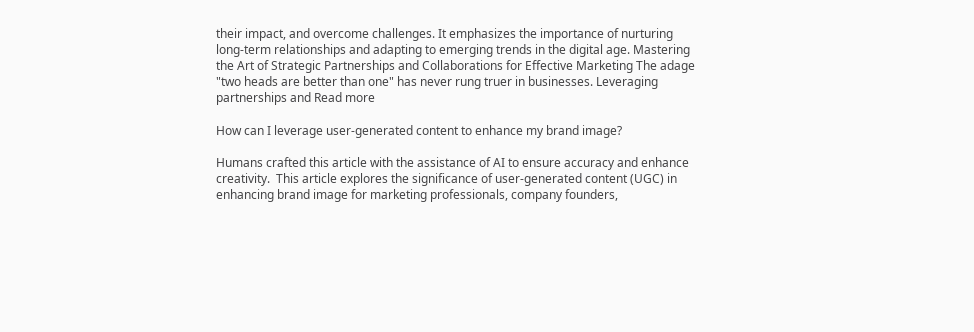their impact, and overcome challenges. It emphasizes the importance of nurturing long-term relationships and adapting to emerging trends in the digital age. Mastering the Art of Strategic Partnerships and Collaborations for Effective Marketing The adage "two heads are better than one" has never rung truer in businesses. Leveraging partnerships and Read more

How can I leverage user-generated content to enhance my brand image?

Humans crafted this article with the assistance of AI to ensure accuracy and enhance creativity.  This article explores the significance of user-generated content (UGC) in enhancing brand image for marketing professionals, company founders,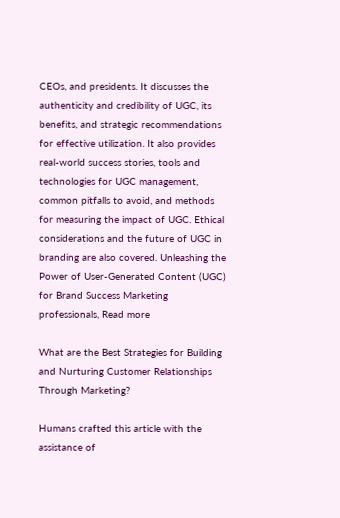CEOs, and presidents. It discusses the authenticity and credibility of UGC, its benefits, and strategic recommendations for effective utilization. It also provides real-world success stories, tools and technologies for UGC management, common pitfalls to avoid, and methods for measuring the impact of UGC. Ethical considerations and the future of UGC in branding are also covered. Unleashing the Power of User-Generated Content (UGC) for Brand Success Marketing professionals, Read more

What are the Best Strategies for Building and Nurturing Customer Relationships Through Marketing?

Humans crafted this article with the assistance of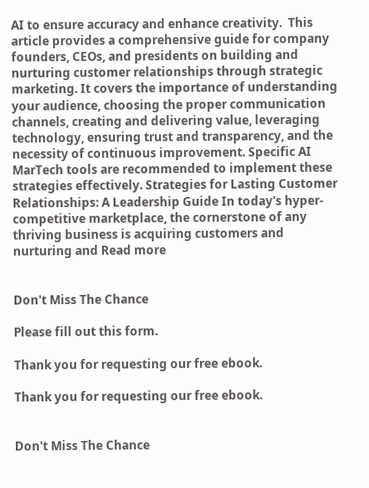AI to ensure accuracy and enhance creativity.  This article provides a comprehensive guide for company founders, CEOs, and presidents on building and nurturing customer relationships through strategic marketing. It covers the importance of understanding your audience, choosing the proper communication channels, creating and delivering value, leveraging technology, ensuring trust and transparency, and the necessity of continuous improvement. Specific AI MarTech tools are recommended to implement these strategies effectively. Strategies for Lasting Customer Relationships: A Leadership Guide In today's hyper-competitive marketplace, the cornerstone of any thriving business is acquiring customers and nurturing and Read more


Don't Miss The Chance

Please fill out this form.

Thank you for requesting our free ebook.

Thank you for requesting our free ebook.


Don't Miss The Chance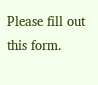Please fill out this form.